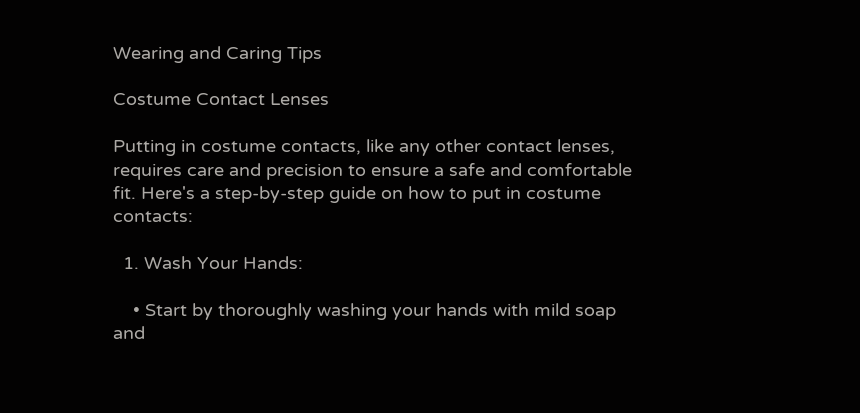Wearing and Caring Tips

Costume Contact Lenses

Putting in costume contacts, like any other contact lenses, requires care and precision to ensure a safe and comfortable fit. Here's a step-by-step guide on how to put in costume contacts:

  1. Wash Your Hands:

    • Start by thoroughly washing your hands with mild soap and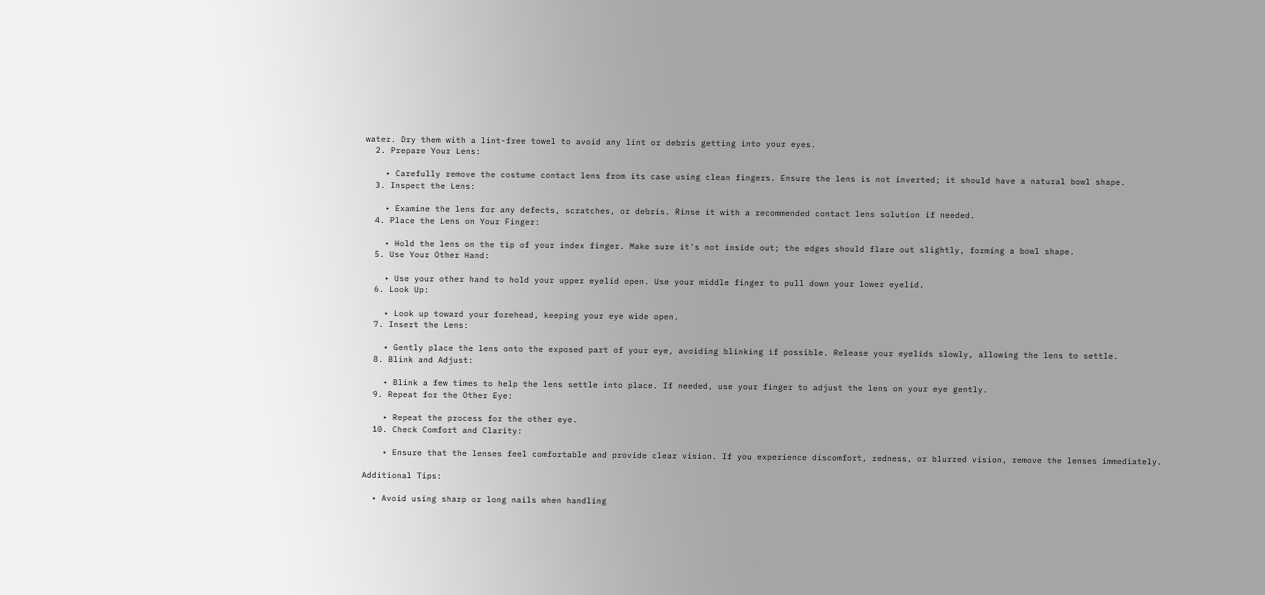water. Dry them with a lint-free towel to avoid any lint or debris getting into your eyes.
  2. Prepare Your Lens:

    • Carefully remove the costume contact lens from its case using clean fingers. Ensure the lens is not inverted; it should have a natural bowl shape.
  3. Inspect the Lens:

    • Examine the lens for any defects, scratches, or debris. Rinse it with a recommended contact lens solution if needed.
  4. Place the Lens on Your Finger:

    • Hold the lens on the tip of your index finger. Make sure it's not inside out; the edges should flare out slightly, forming a bowl shape.
  5. Use Your Other Hand:

    • Use your other hand to hold your upper eyelid open. Use your middle finger to pull down your lower eyelid.
  6. Look Up:

    • Look up toward your forehead, keeping your eye wide open.
  7. Insert the Lens:

    • Gently place the lens onto the exposed part of your eye, avoiding blinking if possible. Release your eyelids slowly, allowing the lens to settle.
  8. Blink and Adjust:

    • Blink a few times to help the lens settle into place. If needed, use your finger to adjust the lens on your eye gently.
  9. Repeat for the Other Eye:

    • Repeat the process for the other eye.
  10. Check Comfort and Clarity:

    • Ensure that the lenses feel comfortable and provide clear vision. If you experience discomfort, redness, or blurred vision, remove the lenses immediately.

Additional Tips:

  • Avoid using sharp or long nails when handling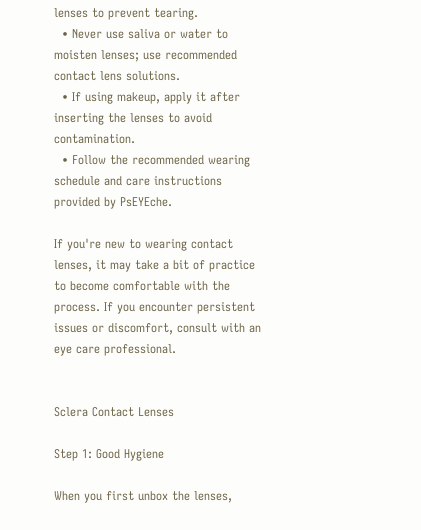lenses to prevent tearing.
  • Never use saliva or water to moisten lenses; use recommended contact lens solutions.
  • If using makeup, apply it after inserting the lenses to avoid contamination.
  • Follow the recommended wearing schedule and care instructions provided by PsEYEche.

If you're new to wearing contact lenses, it may take a bit of practice to become comfortable with the process. If you encounter persistent issues or discomfort, consult with an eye care professional.


Sclera Contact Lenses

Step 1: Good Hygiene

When you first unbox the lenses,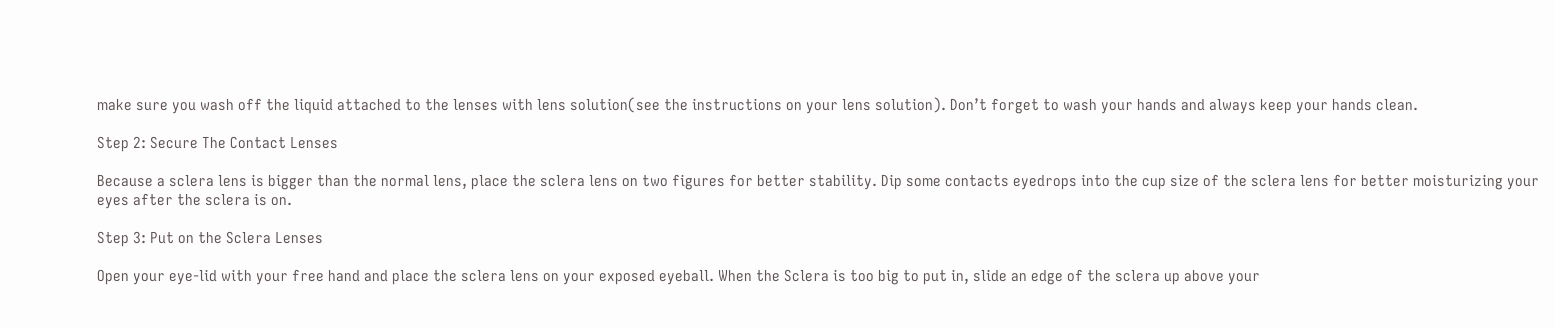make sure you wash off the liquid attached to the lenses with lens solution(see the instructions on your lens solution). Don’t forget to wash your hands and always keep your hands clean.

Step 2: Secure The Contact Lenses

Because a sclera lens is bigger than the normal lens, place the sclera lens on two figures for better stability. Dip some contacts eyedrops into the cup size of the sclera lens for better moisturizing your eyes after the sclera is on.

Step 3: Put on the Sclera Lenses

Open your eye-lid with your free hand and place the sclera lens on your exposed eyeball. When the Sclera is too big to put in, slide an edge of the sclera up above your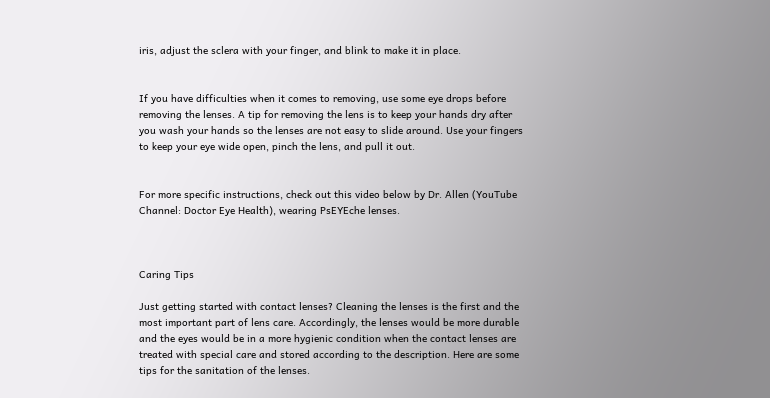iris, adjust the sclera with your finger, and blink to make it in place.


If you have difficulties when it comes to removing, use some eye drops before removing the lenses. A tip for removing the lens is to keep your hands dry after you wash your hands so the lenses are not easy to slide around. Use your fingers to keep your eye wide open, pinch the lens, and pull it out.


For more specific instructions, check out this video below by Dr. Allen (YouTube Channel: Doctor Eye Health), wearing PsEYEche lenses.



Caring Tips

Just getting started with contact lenses? Cleaning the lenses is the first and the most important part of lens care. Accordingly, the lenses would be more durable and the eyes would be in a more hygienic condition when the contact lenses are treated with special care and stored according to the description. Here are some tips for the sanitation of the lenses.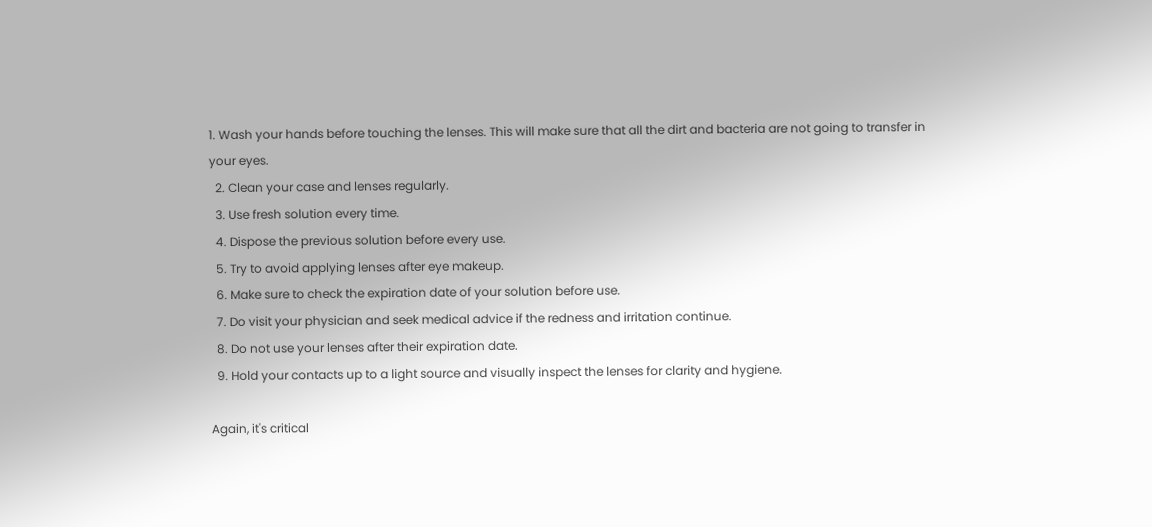1. Wash your hands before touching the lenses. This will make sure that all the dirt and bacteria are not going to transfer in your eyes.
  2. Clean your case and lenses regularly.
  3. Use fresh solution every time.
  4. Dispose the previous solution before every use.
  5. Try to avoid applying lenses after eye makeup.
  6. Make sure to check the expiration date of your solution before use.
  7. Do visit your physician and seek medical advice if the redness and irritation continue.
  8. Do not use your lenses after their expiration date.
  9. Hold your contacts up to a light source and visually inspect the lenses for clarity and hygiene.

Again, it's critical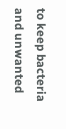to keep bacteria and unwanted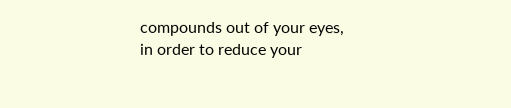compounds out of your eyes, in order to reduce your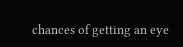chances of getting an eye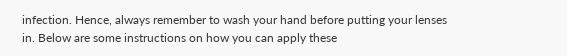infection. Hence, always remember to wash your hand before putting your lenses in. Below are some instructions on how you can apply these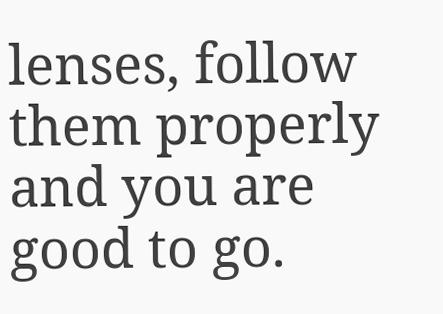lenses, follow them properly and you are good to go.